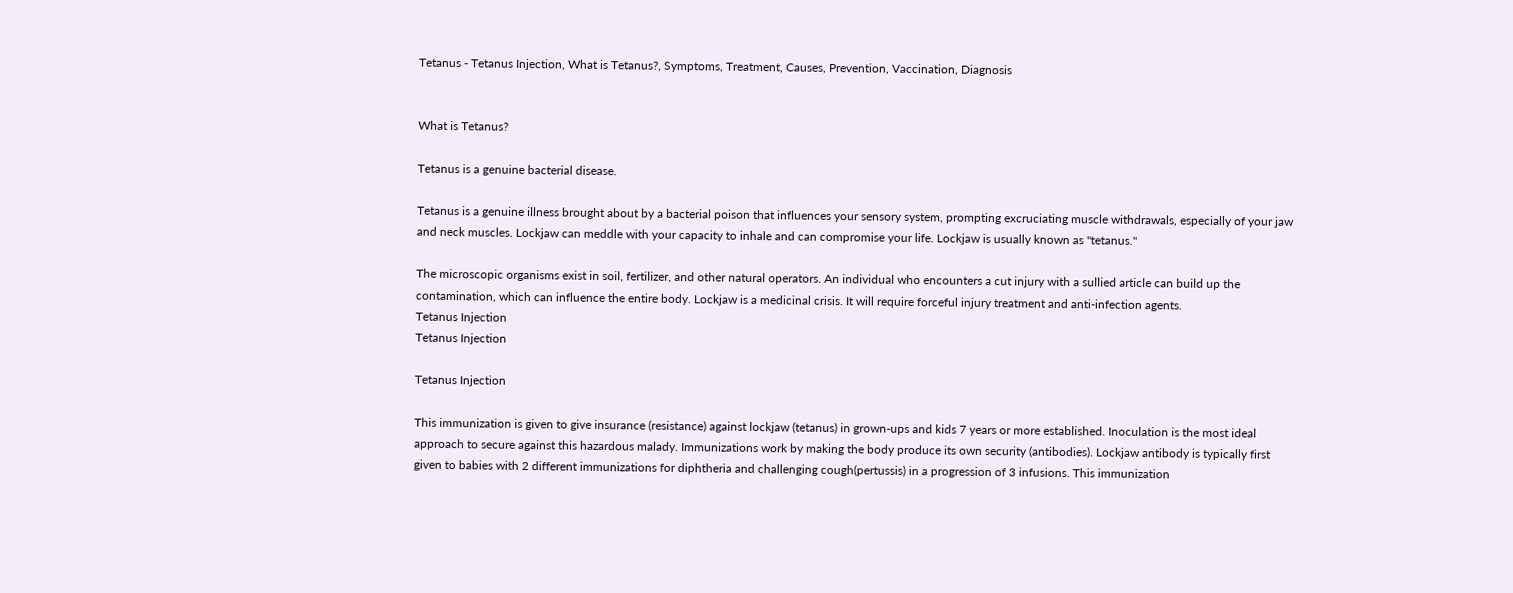Tetanus - Tetanus Injection, What is Tetanus?, Symptoms, Treatment, Causes, Prevention, Vaccination, Diagnosis


What is Tetanus?

Tetanus is a genuine bacterial disease.

Tetanus is a genuine illness brought about by a bacterial poison that influences your sensory system, prompting excruciating muscle withdrawals, especially of your jaw and neck muscles. Lockjaw can meddle with your capacity to inhale and can compromise your life. Lockjaw is usually known as "tetanus."

The microscopic organisms exist in soil, fertilizer, and other natural operators. An individual who encounters a cut injury with a sullied article can build up the contamination, which can influence the entire body. Lockjaw is a medicinal crisis. It will require forceful injury treatment and anti-infection agents.
Tetanus Injection
Tetanus Injection

Tetanus Injection

This immunization is given to give insurance (resistance) against lockjaw (tetanus) in grown-ups and kids 7 years or more established. Inoculation is the most ideal approach to secure against this hazardous malady. Immunizations work by making the body produce its own security (antibodies). Lockjaw antibody is typically first given to babies with 2 different immunizations for diphtheria and challenging cough(pertussis) in a progression of 3 infusions. This immunization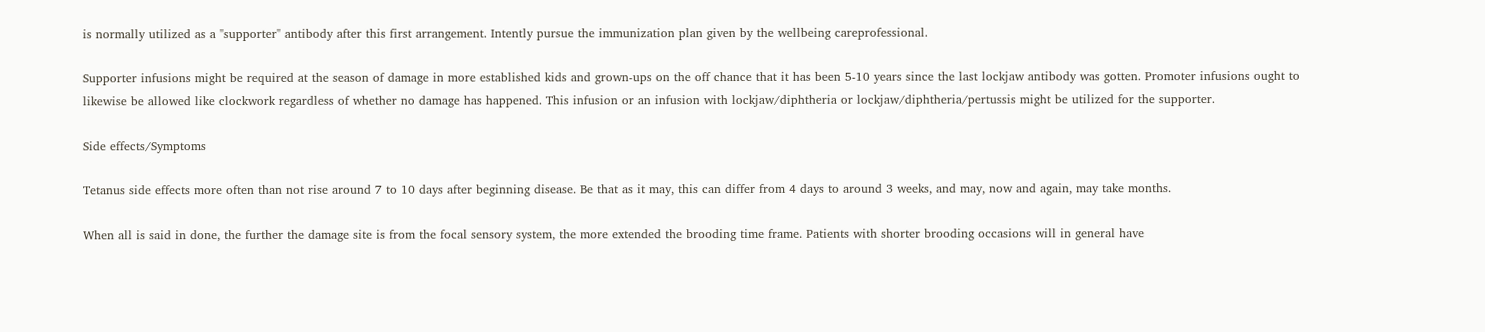is normally utilized as a "supporter" antibody after this first arrangement. Intently pursue the immunization plan given by the wellbeing careprofessional.

Supporter infusions might be required at the season of damage in more established kids and grown-ups on the off chance that it has been 5-10 years since the last lockjaw antibody was gotten. Promoter infusions ought to likewise be allowed like clockwork regardless of whether no damage has happened. This infusion or an infusion with lockjaw/diphtheria or lockjaw/diphtheria/pertussis might be utilized for the supporter.

Side effects/Symptoms

Tetanus side effects more often than not rise around 7 to 10 days after beginning disease. Be that as it may, this can differ from 4 days to around 3 weeks, and may, now and again, may take months.

When all is said in done, the further the damage site is from the focal sensory system, the more extended the brooding time frame. Patients with shorter brooding occasions will in general have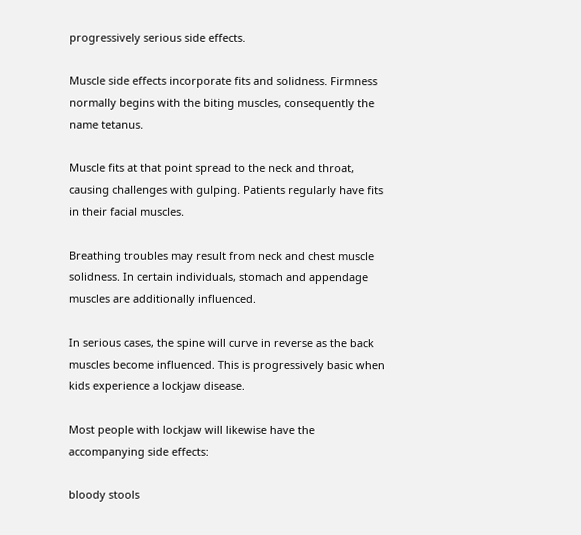progressively serious side effects.

Muscle side effects incorporate fits and solidness. Firmness normally begins with the biting muscles, consequently the name tetanus.

Muscle fits at that point spread to the neck and throat, causing challenges with gulping. Patients regularly have fits in their facial muscles.

Breathing troubles may result from neck and chest muscle solidness. In certain individuals, stomach and appendage muscles are additionally influenced.

In serious cases, the spine will curve in reverse as the back muscles become influenced. This is progressively basic when kids experience a lockjaw disease.

Most people with lockjaw will likewise have the accompanying side effects:

bloody stools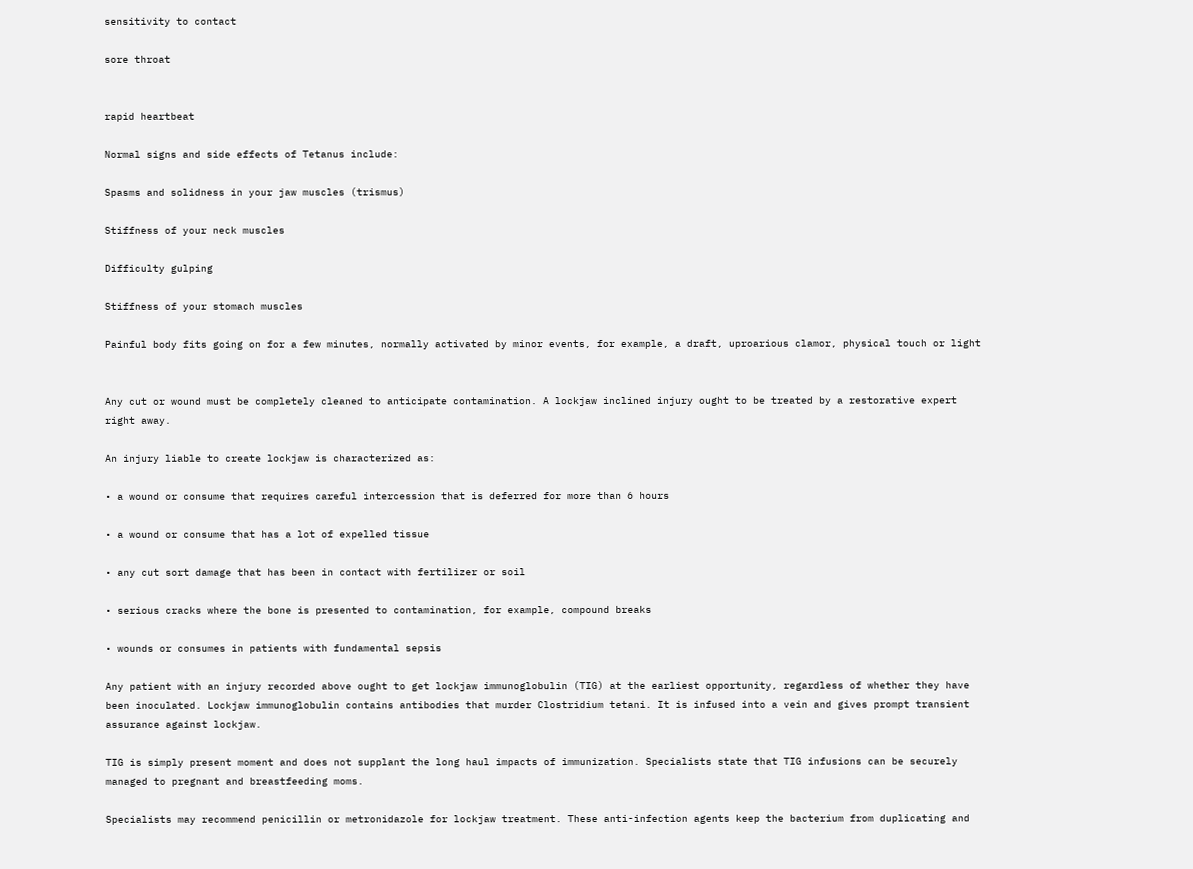sensitivity to contact

sore throat


rapid heartbeat

Normal signs and side effects of Tetanus include:

Spasms and solidness in your jaw muscles (trismus)

Stiffness of your neck muscles

Difficulty gulping

Stiffness of your stomach muscles

Painful body fits going on for a few minutes, normally activated by minor events, for example, a draft, uproarious clamor, physical touch or light


Any cut or wound must be completely cleaned to anticipate contamination. A lockjaw inclined injury ought to be treated by a restorative expert right away.

An injury liable to create lockjaw is characterized as:

• a wound or consume that requires careful intercession that is deferred for more than 6 hours

• a wound or consume that has a lot of expelled tissue

• any cut sort damage that has been in contact with fertilizer or soil

• serious cracks where the bone is presented to contamination, for example, compound breaks

• wounds or consumes in patients with fundamental sepsis

Any patient with an injury recorded above ought to get lockjaw immunoglobulin (TIG) at the earliest opportunity, regardless of whether they have been inoculated. Lockjaw immunoglobulin contains antibodies that murder Clostridium tetani. It is infused into a vein and gives prompt transient assurance against lockjaw.

TIG is simply present moment and does not supplant the long haul impacts of immunization. Specialists state that TIG infusions can be securely managed to pregnant and breastfeeding moms.

Specialists may recommend penicillin or metronidazole for lockjaw treatment. These anti-infection agents keep the bacterium from duplicating and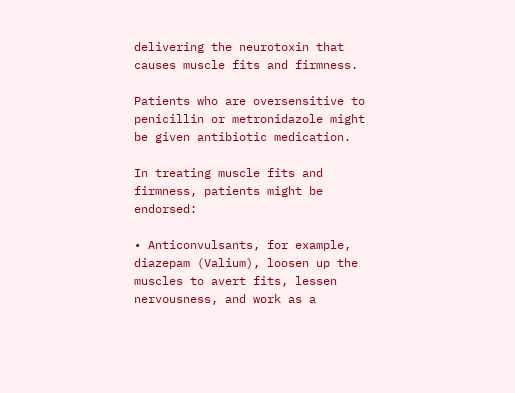delivering the neurotoxin that causes muscle fits and firmness.

Patients who are oversensitive to penicillin or metronidazole might be given antibiotic medication.

In treating muscle fits and firmness, patients might be endorsed:

• Anticonvulsants, for example, diazepam (Valium), loosen up the muscles to avert fits, lessen nervousness, and work as a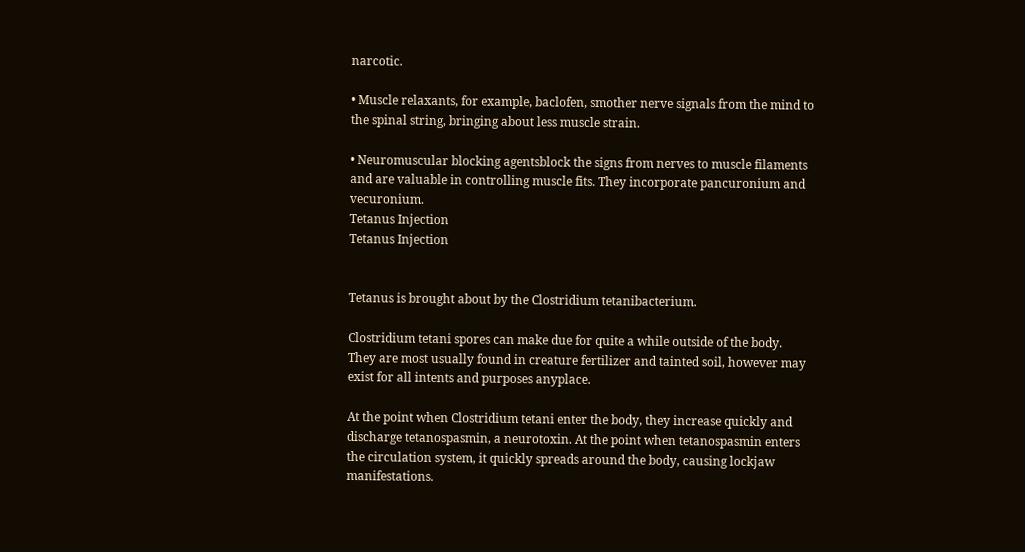narcotic.

• Muscle relaxants, for example, baclofen, smother nerve signals from the mind to the spinal string, bringing about less muscle strain.

• Neuromuscular blocking agentsblock the signs from nerves to muscle filaments and are valuable in controlling muscle fits. They incorporate pancuronium and vecuronium.
Tetanus Injection
Tetanus Injection


Tetanus is brought about by the Clostridium tetanibacterium.

Clostridium tetani spores can make due for quite a while outside of the body. They are most usually found in creature fertilizer and tainted soil, however may exist for all intents and purposes anyplace.

At the point when Clostridium tetani enter the body, they increase quickly and discharge tetanospasmin, a neurotoxin. At the point when tetanospasmin enters the circulation system, it quickly spreads around the body, causing lockjaw manifestations.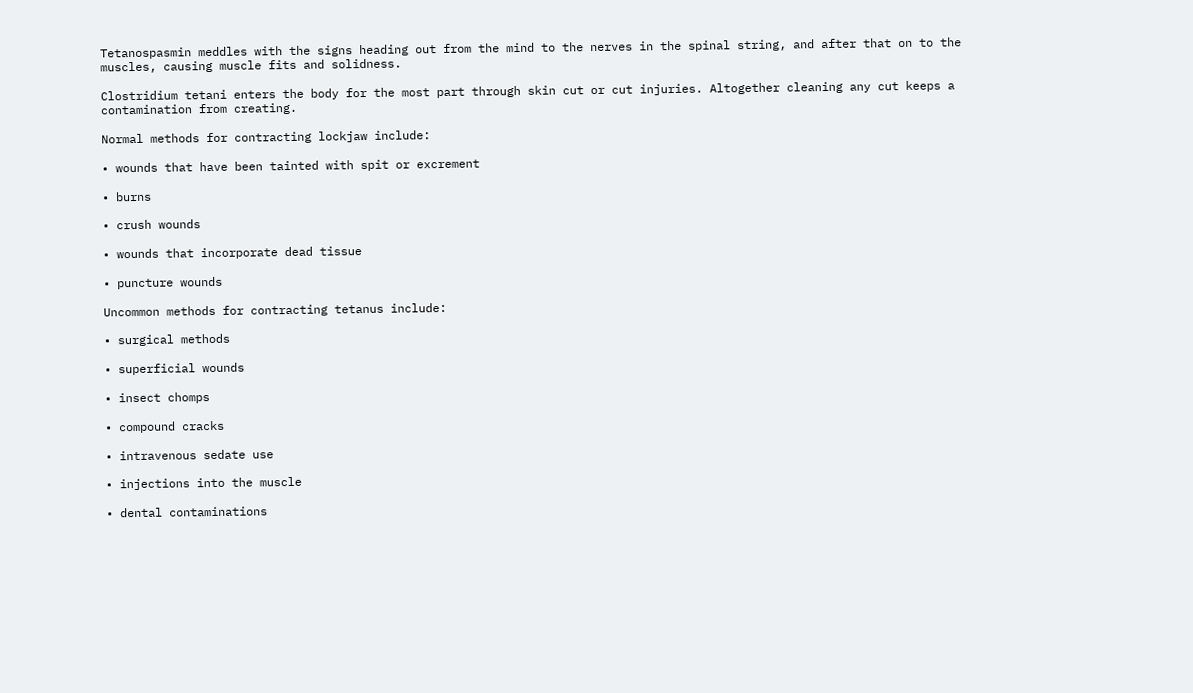Tetanospasmin meddles with the signs heading out from the mind to the nerves in the spinal string, and after that on to the muscles, causing muscle fits and solidness.

Clostridium tetani enters the body for the most part through skin cut or cut injuries. Altogether cleaning any cut keeps a contamination from creating.

Normal methods for contracting lockjaw include:

• wounds that have been tainted with spit or excrement

• burns

• crush wounds

• wounds that incorporate dead tissue

• puncture wounds

Uncommon methods for contracting tetanus include:

• surgical methods

• superficial wounds

• insect chomps

• compound cracks

• intravenous sedate use

• injections into the muscle

• dental contaminations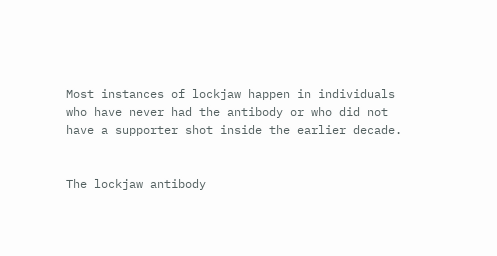Most instances of lockjaw happen in individuals who have never had the antibody or who did not have a supporter shot inside the earlier decade.


The lockjaw antibody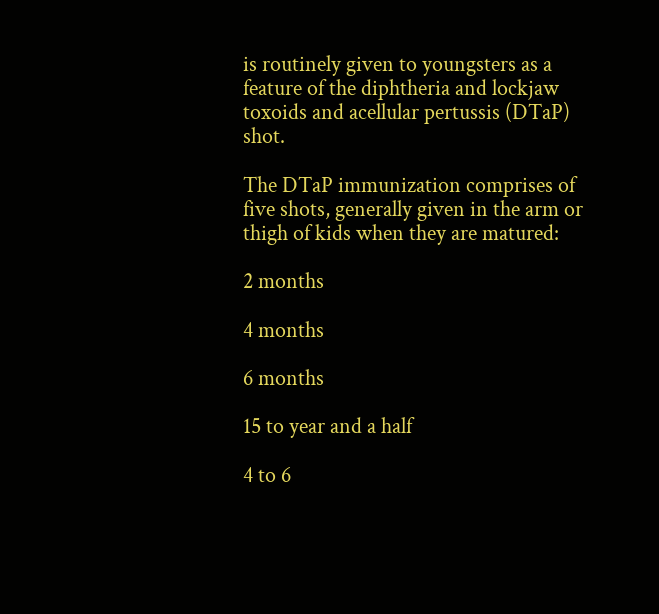is routinely given to youngsters as a feature of the diphtheria and lockjaw toxoids and acellular pertussis (DTaP) shot.

The DTaP immunization comprises of five shots, generally given in the arm or thigh of kids when they are matured:

2 months

4 months

6 months

15 to year and a half

4 to 6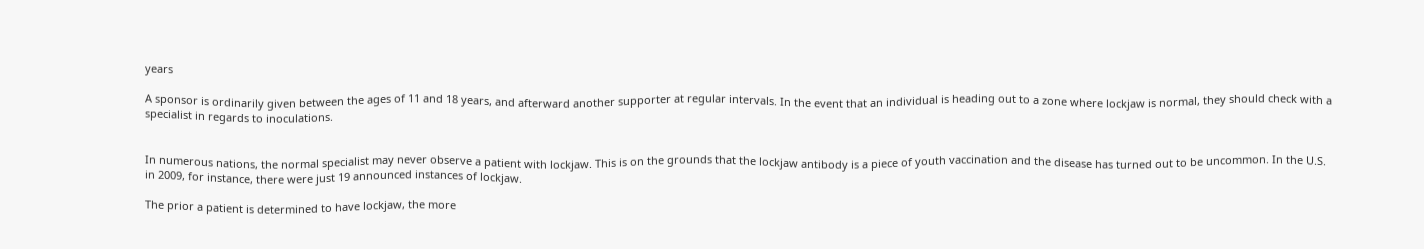years

A sponsor is ordinarily given between the ages of 11 and 18 years, and afterward another supporter at regular intervals. In the event that an individual is heading out to a zone where lockjaw is normal, they should check with a specialist in regards to inoculations.


In numerous nations, the normal specialist may never observe a patient with lockjaw. This is on the grounds that the lockjaw antibody is a piece of youth vaccination and the disease has turned out to be uncommon. In the U.S. in 2009, for instance, there were just 19 announced instances of lockjaw.

The prior a patient is determined to have lockjaw, the more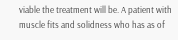viable the treatment will be. A patient with muscle fits and solidness who has as of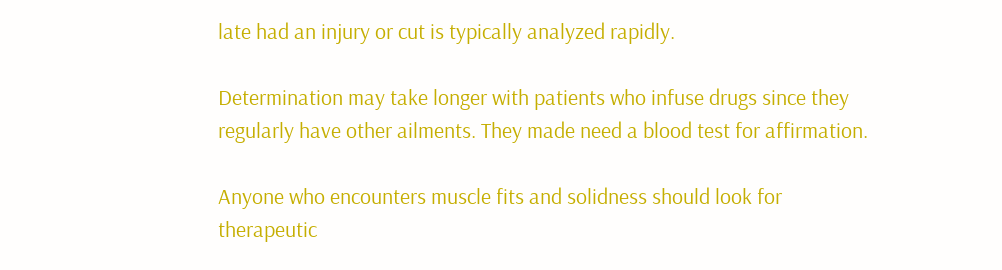late had an injury or cut is typically analyzed rapidly.

Determination may take longer with patients who infuse drugs since they regularly have other ailments. They made need a blood test for affirmation.

Anyone who encounters muscle fits and solidness should look for therapeutic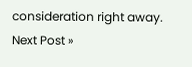consideration right away.
Next Post »